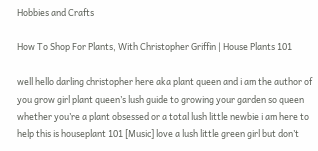Hobbies and Crafts

How To Shop For Plants, With Christopher Griffin | House Plants 101

well hello darling christopher here aka plant queen and i am the author of you grow girl plant queen’s lush guide to growing your garden so queen whether you’re a plant obsessed or a total lush little newbie i am here to help this is houseplant 101 [Music] love a lush little green girl but don’t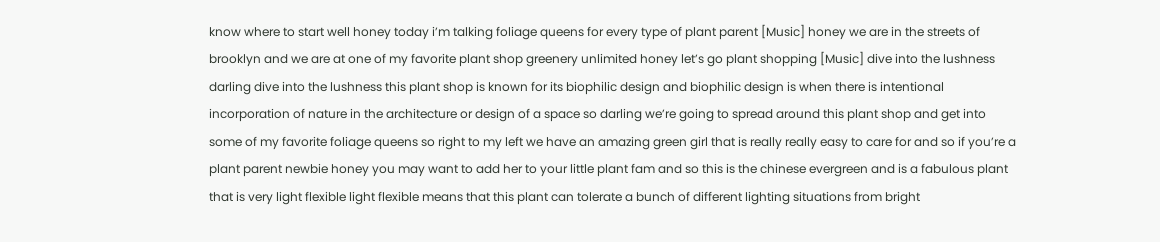know where to start well honey today i’m talking foliage queens for every type of plant parent [Music] honey we are in the streets of brooklyn and we are at one of my favorite plant shop greenery unlimited honey let’s go plant shopping [Music] dive into the lushness darling dive into the lushness this plant shop is known for its biophilic design and biophilic design is when there is intentional incorporation of nature in the architecture or design of a space so darling we’re going to spread around this plant shop and get into some of my favorite foliage queens so right to my left we have an amazing green girl that is really really easy to care for and so if you’re a plant parent newbie honey you may want to add her to your little plant fam and so this is the chinese evergreen and is a fabulous plant that is very light flexible light flexible means that this plant can tolerate a bunch of different lighting situations from bright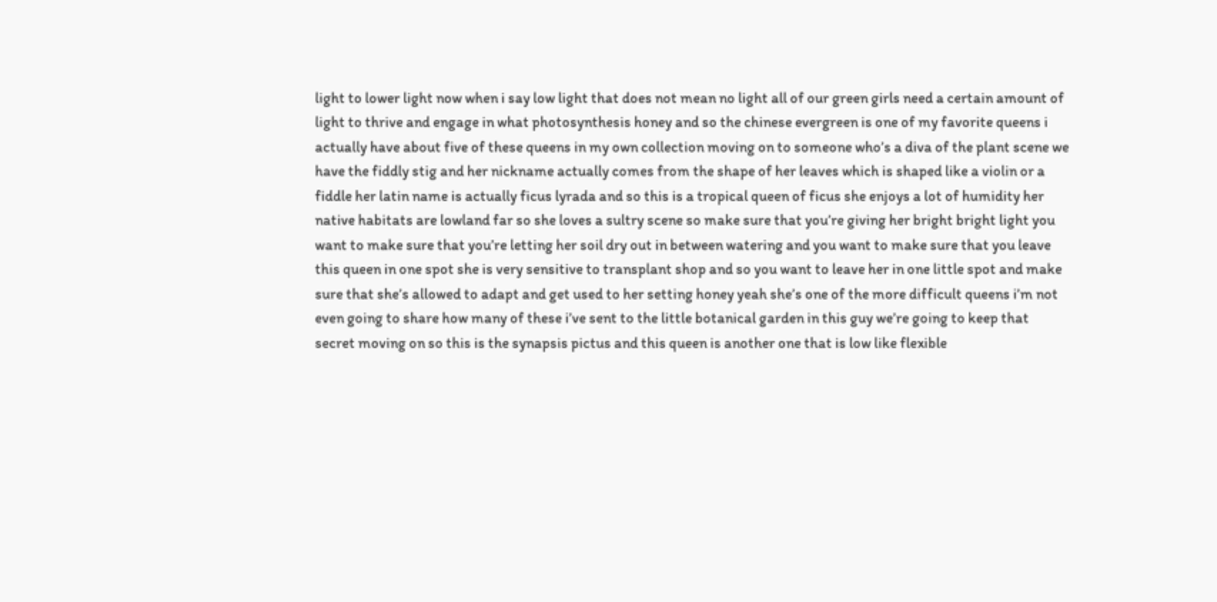light to lower light now when i say low light that does not mean no light all of our green girls need a certain amount of light to thrive and engage in what photosynthesis honey and so the chinese evergreen is one of my favorite queens i actually have about five of these queens in my own collection moving on to someone who’s a diva of the plant scene we have the fiddly stig and her nickname actually comes from the shape of her leaves which is shaped like a violin or a fiddle her latin name is actually ficus lyrada and so this is a tropical queen of ficus she enjoys a lot of humidity her native habitats are lowland far so she loves a sultry scene so make sure that you’re giving her bright bright light you want to make sure that you’re letting her soil dry out in between watering and you want to make sure that you leave this queen in one spot she is very sensitive to transplant shop and so you want to leave her in one little spot and make sure that she’s allowed to adapt and get used to her setting honey yeah she’s one of the more difficult queens i’m not even going to share how many of these i’ve sent to the little botanical garden in this guy we’re going to keep that secret moving on so this is the synapsis pictus and this queen is another one that is low like flexible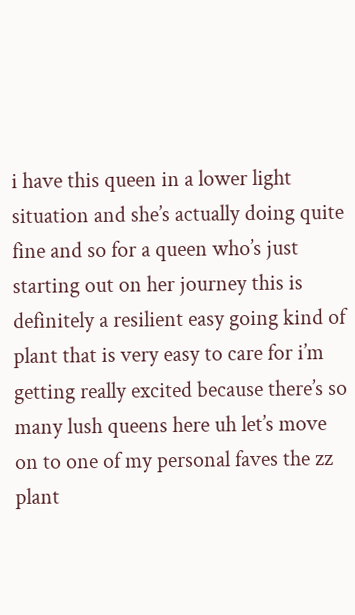i have this queen in a lower light situation and she’s actually doing quite fine and so for a queen who’s just starting out on her journey this is definitely a resilient easy going kind of plant that is very easy to care for i’m getting really excited because there’s so many lush queens here uh let’s move on to one of my personal faves the zz plant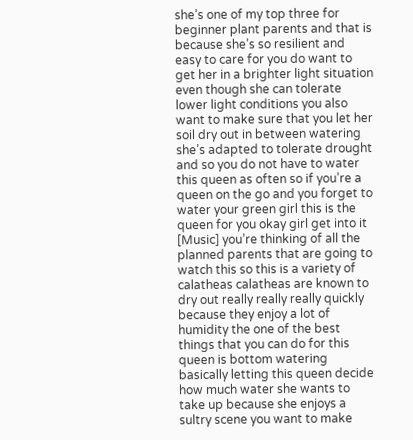she’s one of my top three for beginner plant parents and that is because she’s so resilient and easy to care for you do want to get her in a brighter light situation even though she can tolerate lower light conditions you also want to make sure that you let her soil dry out in between watering she’s adapted to tolerate drought and so you do not have to water this queen as often so if you’re a queen on the go and you forget to water your green girl this is the queen for you okay girl get into it [Music] you’re thinking of all the planned parents that are going to watch this so this is a variety of calatheas calatheas are known to dry out really really really quickly because they enjoy a lot of humidity the one of the best things that you can do for this queen is bottom watering basically letting this queen decide how much water she wants to take up because she enjoys a sultry scene you want to make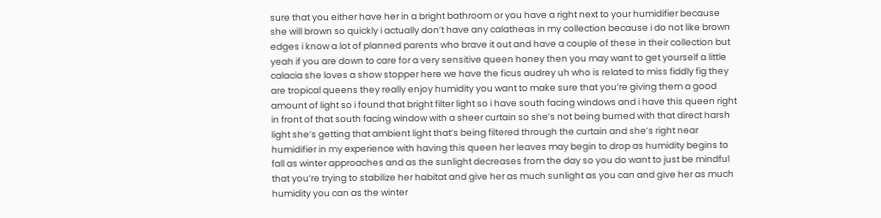sure that you either have her in a bright bathroom or you have a right next to your humidifier because she will brown so quickly i actually don’t have any calatheas in my collection because i do not like brown edges i know a lot of planned parents who brave it out and have a couple of these in their collection but yeah if you are down to care for a very sensitive queen honey then you may want to get yourself a little calacia she loves a show stopper here we have the ficus audrey uh who is related to miss fiddly fig they are tropical queens they really enjoy humidity you want to make sure that you’re giving them a good amount of light so i found that bright filter light so i have south facing windows and i have this queen right in front of that south facing window with a sheer curtain so she’s not being burned with that direct harsh light she’s getting that ambient light that’s being filtered through the curtain and she’s right near humidifier in my experience with having this queen her leaves may begin to drop as humidity begins to fall as winter approaches and as the sunlight decreases from the day so you do want to just be mindful that you’re trying to stabilize her habitat and give her as much sunlight as you can and give her as much humidity you can as the winter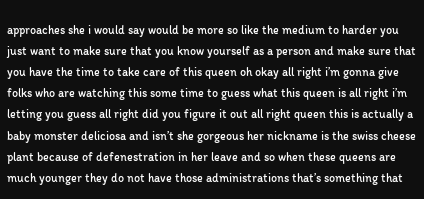approaches she i would say would be more so like the medium to harder you just want to make sure that you know yourself as a person and make sure that you have the time to take care of this queen oh okay all right i’m gonna give folks who are watching this some time to guess what this queen is all right i’m letting you guess all right did you figure it out all right queen this is actually a baby monster deliciosa and isn’t she gorgeous her nickname is the swiss cheese plant because of defenestration in her leave and so when these queens are much younger they do not have those administrations that’s something that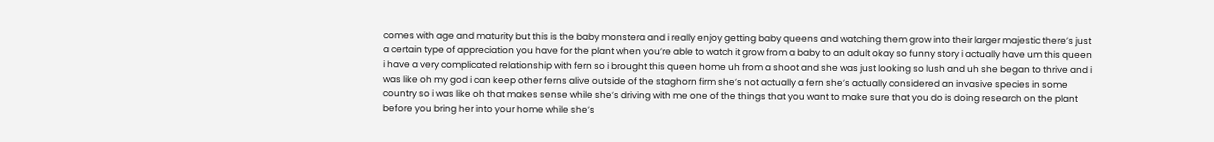comes with age and maturity but this is the baby monstera and i really enjoy getting baby queens and watching them grow into their larger majestic there’s just a certain type of appreciation you have for the plant when you’re able to watch it grow from a baby to an adult okay so funny story i actually have um this queen i have a very complicated relationship with fern so i brought this queen home uh from a shoot and she was just looking so lush and uh she began to thrive and i was like oh my god i can keep other ferns alive outside of the staghorn firm she’s not actually a fern she’s actually considered an invasive species in some country so i was like oh that makes sense while she’s driving with me one of the things that you want to make sure that you do is doing research on the plant before you bring her into your home while she’s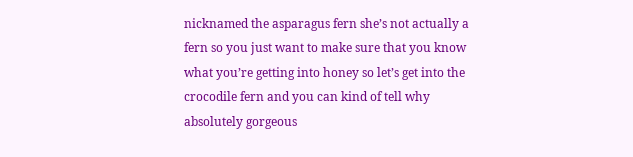nicknamed the asparagus fern she’s not actually a fern so you just want to make sure that you know what you’re getting into honey so let’s get into the crocodile fern and you can kind of tell why absolutely gorgeous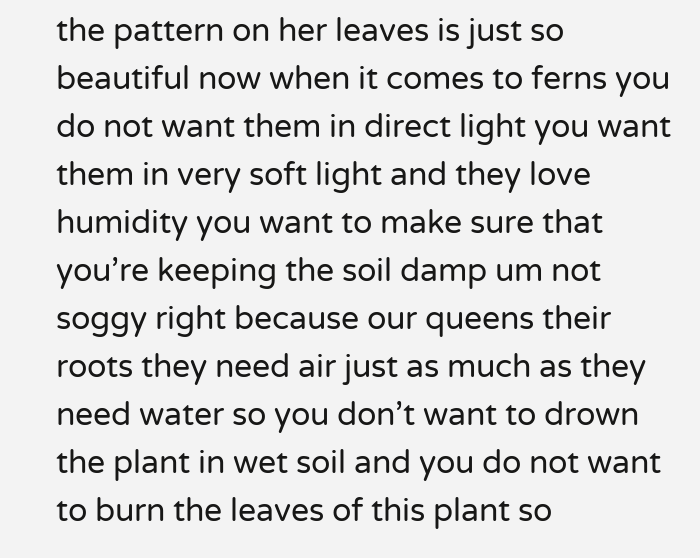the pattern on her leaves is just so beautiful now when it comes to ferns you do not want them in direct light you want them in very soft light and they love humidity you want to make sure that you’re keeping the soil damp um not soggy right because our queens their roots they need air just as much as they need water so you don’t want to drown the plant in wet soil and you do not want to burn the leaves of this plant so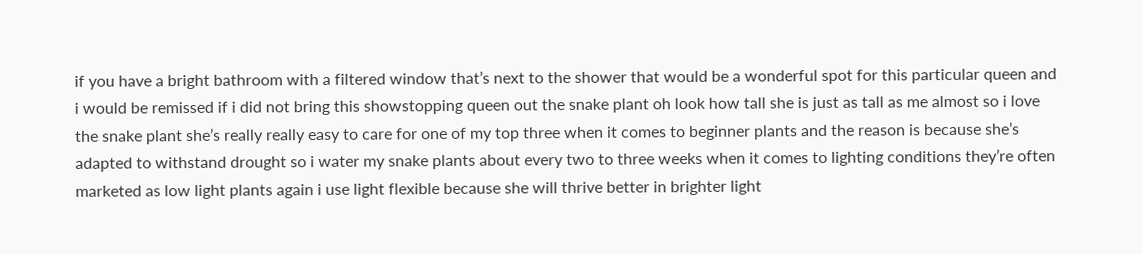if you have a bright bathroom with a filtered window that’s next to the shower that would be a wonderful spot for this particular queen and i would be remissed if i did not bring this showstopping queen out the snake plant oh look how tall she is just as tall as me almost so i love the snake plant she’s really really easy to care for one of my top three when it comes to beginner plants and the reason is because she’s adapted to withstand drought so i water my snake plants about every two to three weeks when it comes to lighting conditions they’re often marketed as low light plants again i use light flexible because she will thrive better in brighter light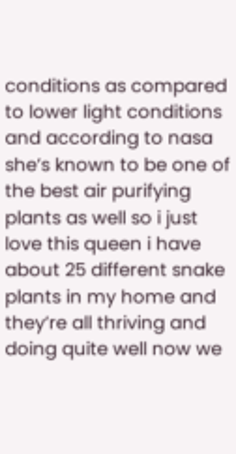conditions as compared to lower light conditions and according to nasa she’s known to be one of the best air purifying plants as well so i just love this queen i have about 25 different snake plants in my home and they’re all thriving and doing quite well now we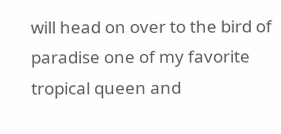will head on over to the bird of paradise one of my favorite tropical queen and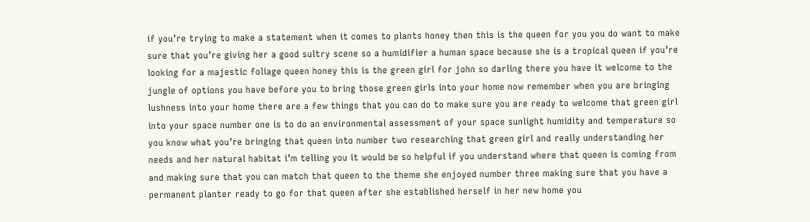if you’re trying to make a statement when it comes to plants honey then this is the queen for you you do want to make sure that you’re giving her a good sultry scene so a humidifier a human space because she is a tropical queen if you’re looking for a majestic foliage queen honey this is the green girl for john so darling there you have it welcome to the jungle of options you have before you to bring those green girls into your home now remember when you are bringing lushness into your home there are a few things that you can do to make sure you are ready to welcome that green girl into your space number one is to do an environmental assessment of your space sunlight humidity and temperature so you know what you’re bringing that queen into number two researching that green girl and really understanding her needs and her natural habitat i’m telling you it would be so helpful if you understand where that queen is coming from and making sure that you can match that queen to the theme she enjoyed number three making sure that you have a permanent planter ready to go for that queen after she established herself in her new home you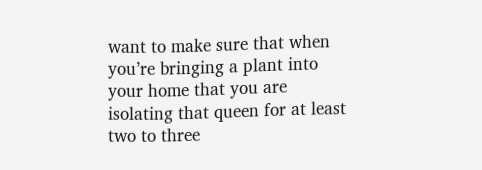want to make sure that when you’re bringing a plant into your home that you are isolating that queen for at least two to three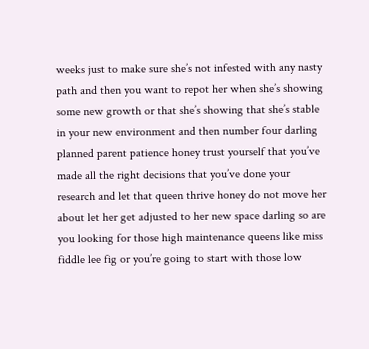weeks just to make sure she’s not infested with any nasty path and then you want to repot her when she’s showing some new growth or that she’s showing that she’s stable in your new environment and then number four darling planned parent patience honey trust yourself that you’ve made all the right decisions that you’ve done your research and let that queen thrive honey do not move her about let her get adjusted to her new space darling so are you looking for those high maintenance queens like miss fiddle lee fig or you’re going to start with those low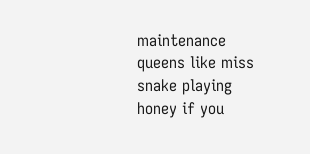maintenance queens like miss snake playing honey if you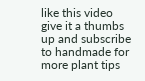like this video give it a thumbs up and subscribe to handmade for more plant tips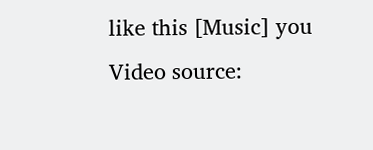like this [Music] you
Video source: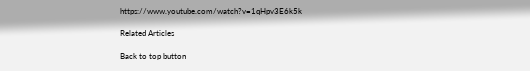https://www.youtube.com/watch?v=1qHpv3E6k5k

Related Articles

Back to top button